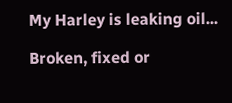My Harley is leaking oil...

Broken, fixed or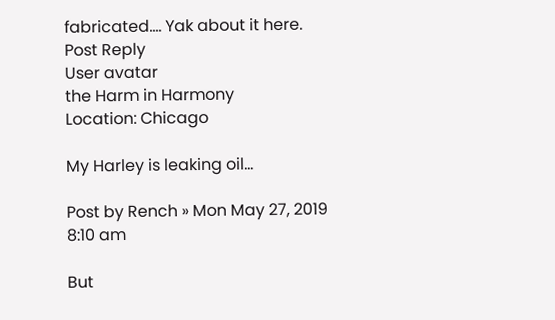fabricated.... Yak about it here.
Post Reply
User avatar
the Harm in Harmony
Location: Chicago

My Harley is leaking oil...

Post by Rench » Mon May 27, 2019 8:10 am

But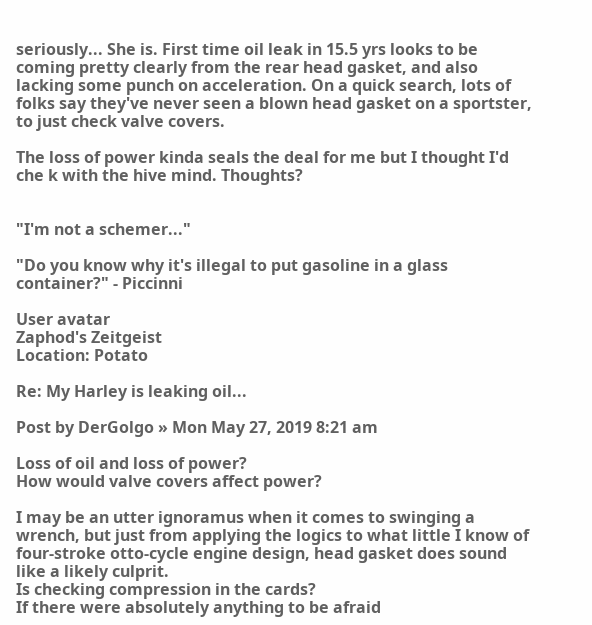seriously... She is. First time oil leak in 15.5 yrs looks to be coming pretty clearly from the rear head gasket, and also lacking some punch on acceleration. On a quick search, lots of folks say they've never seen a blown head gasket on a sportster, to just check valve covers.

The loss of power kinda seals the deal for me but I thought I'd che k with the hive mind. Thoughts?


"I'm not a schemer..."

"Do you know why it's illegal to put gasoline in a glass container?" - Piccinni

User avatar
Zaphod's Zeitgeist
Location: Potato

Re: My Harley is leaking oil...

Post by DerGolgo » Mon May 27, 2019 8:21 am

Loss of oil and loss of power?
How would valve covers affect power?

I may be an utter ignoramus when it comes to swinging a wrench, but just from applying the logics to what little I know of four-stroke otto-cycle engine design, head gasket does sound like a likely culprit.
Is checking compression in the cards?
If there were absolutely anything to be afraid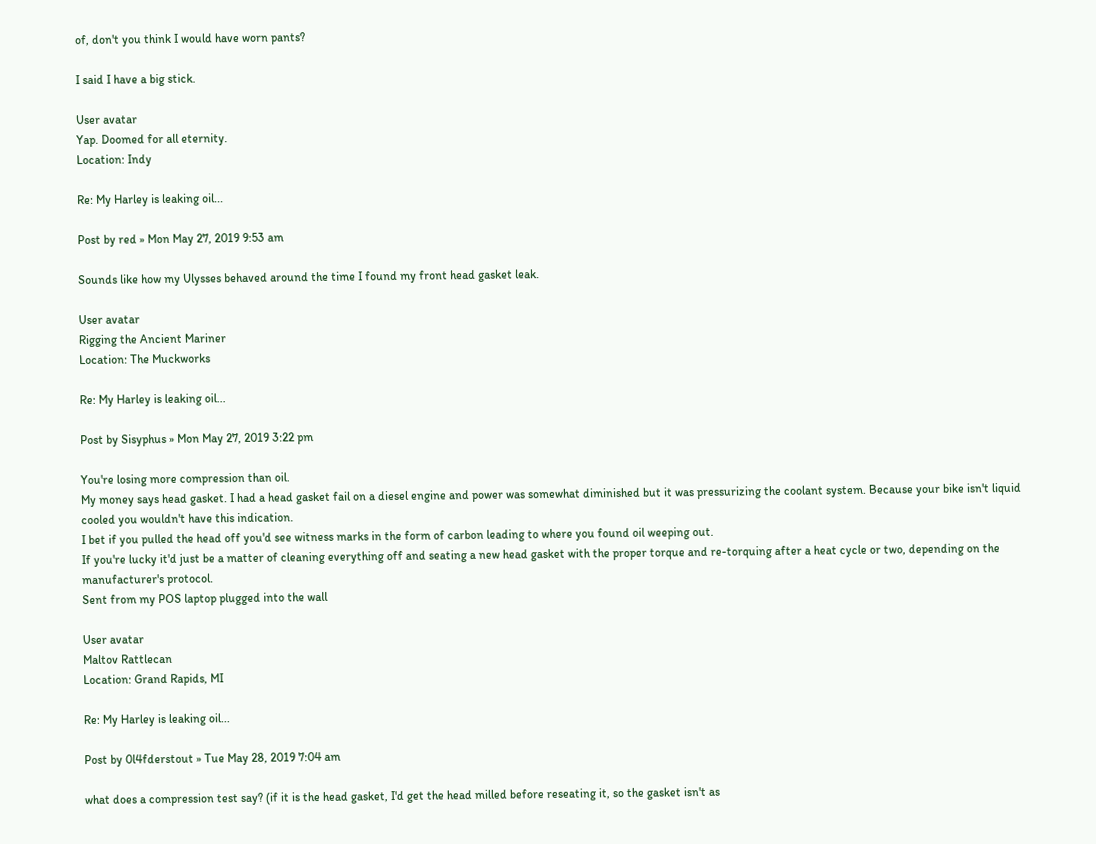of, don't you think I would have worn pants?

I said I have a big stick.

User avatar
Yap. Doomed for all eternity.
Location: Indy

Re: My Harley is leaking oil...

Post by red » Mon May 27, 2019 9:53 am

Sounds like how my Ulysses behaved around the time I found my front head gasket leak.

User avatar
Rigging the Ancient Mariner
Location: The Muckworks

Re: My Harley is leaking oil...

Post by Sisyphus » Mon May 27, 2019 3:22 pm

You're losing more compression than oil.
My money says head gasket. I had a head gasket fail on a diesel engine and power was somewhat diminished but it was pressurizing the coolant system. Because your bike isn't liquid cooled you wouldn't have this indication.
I bet if you pulled the head off you'd see witness marks in the form of carbon leading to where you found oil weeping out.
If you're lucky it'd just be a matter of cleaning everything off and seating a new head gasket with the proper torque and re-torquing after a heat cycle or two, depending on the manufacturer's protocol.
Sent from my POS laptop plugged into the wall

User avatar
Maltov Rattlecan
Location: Grand Rapids, MI

Re: My Harley is leaking oil...

Post by 0l4fderstout » Tue May 28, 2019 7:04 am

what does a compression test say? (if it is the head gasket, I'd get the head milled before reseating it, so the gasket isn't as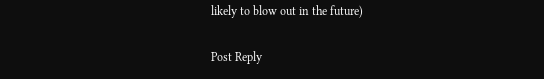likely to blow out in the future)

Post Reply